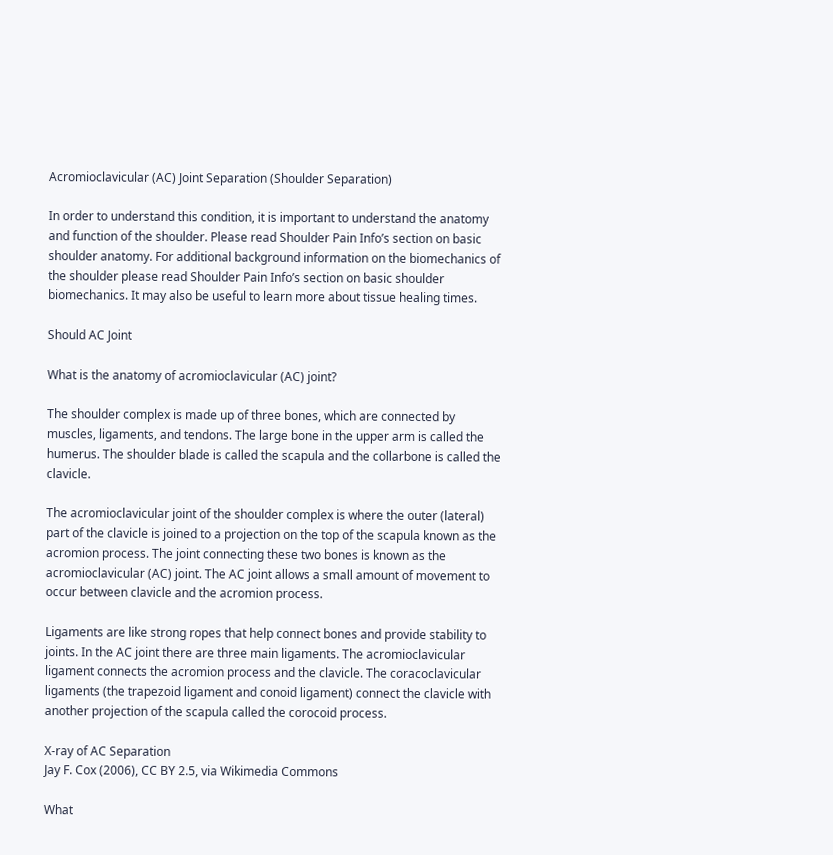Acromioclavicular (AC) Joint Separation (Shoulder Separation)

In order to understand this condition, it is important to understand the anatomy and function of the shoulder. Please read Shoulder Pain Info’s section on basic shoulder anatomy. For additional background information on the biomechanics of the shoulder please read Shoulder Pain Info’s section on basic shoulder biomechanics. It may also be useful to learn more about tissue healing times.

Should AC Joint

What is the anatomy of acromioclavicular (AC) joint?

The shoulder complex is made up of three bones, which are connected by muscles, ligaments, and tendons. The large bone in the upper arm is called the humerus. The shoulder blade is called the scapula and the collarbone is called the clavicle.

The acromioclavicular joint of the shoulder complex is where the outer (lateral) part of the clavicle is joined to a projection on the top of the scapula known as the acromion process. The joint connecting these two bones is known as the acromioclavicular (AC) joint. The AC joint allows a small amount of movement to occur between clavicle and the acromion process.

Ligaments are like strong ropes that help connect bones and provide stability to joints. In the AC joint there are three main ligaments. The acromioclavicular ligament connects the acromion process and the clavicle. The coracoclavicular ligaments (the trapezoid ligament and conoid ligament) connect the clavicle with another projection of the scapula called the corocoid process.

X-ray of AC Separation
Jay F. Cox (2006), CC BY 2.5, via Wikimedia Commons

What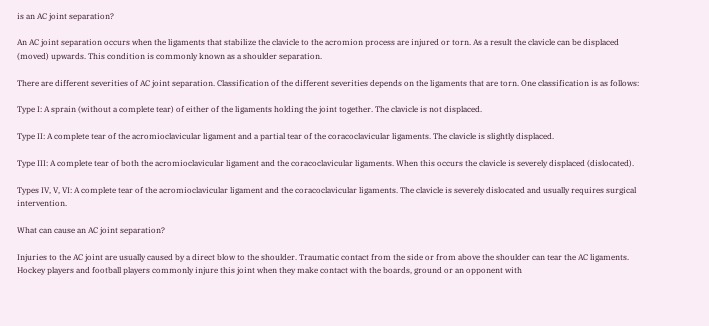is an AC joint separation?

An AC joint separation occurs when the ligaments that stabilize the clavicle to the acromion process are injured or torn. As a result the clavicle can be displaced (moved) upwards. This condition is commonly known as a shoulder separation.

There are different severities of AC joint separation. Classification of the different severities depends on the ligaments that are torn. One classification is as follows:

Type I: A sprain (without a complete tear) of either of the ligaments holding the joint together. The clavicle is not displaced.

Type II: A complete tear of the acromioclavicular ligament and a partial tear of the coracoclavicular ligaments. The clavicle is slightly displaced.

Type III: A complete tear of both the acromioclavicular ligament and the coracoclavicular ligaments. When this occurs the clavicle is severely displaced (dislocated).

Types IV, V, VI: A complete tear of the acromioclavicular ligament and the coracoclavicular ligaments. The clavicle is severely dislocated and usually requires surgical intervention.

What can cause an AC joint separation?

Injuries to the AC joint are usually caused by a direct blow to the shoulder. Traumatic contact from the side or from above the shoulder can tear the AC ligaments. Hockey players and football players commonly injure this joint when they make contact with the boards, ground or an opponent with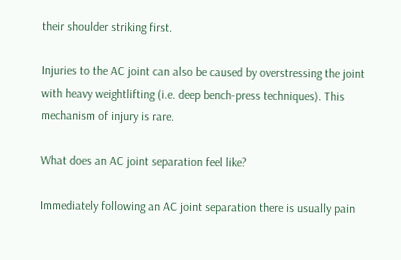their shoulder striking first.

Injuries to the AC joint can also be caused by overstressing the joint with heavy weightlifting (i.e. deep bench-press techniques). This mechanism of injury is rare.

What does an AC joint separation feel like?

Immediately following an AC joint separation there is usually pain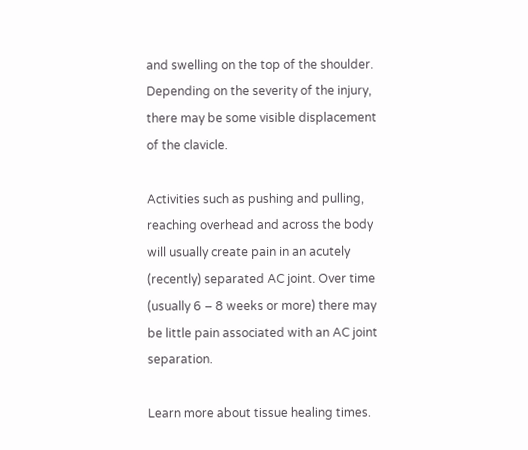and swelling on the top of the shoulder. Depending on the severity of the injury, there may be some visible displacement of the clavicle.

Activities such as pushing and pulling, reaching overhead and across the body will usually create pain in an acutely (recently) separated AC joint. Over time (usually 6 – 8 weeks or more) there may be little pain associated with an AC joint separation.

Learn more about tissue healing times.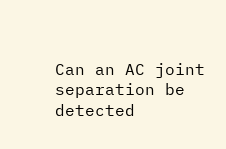Can an AC joint separation be detected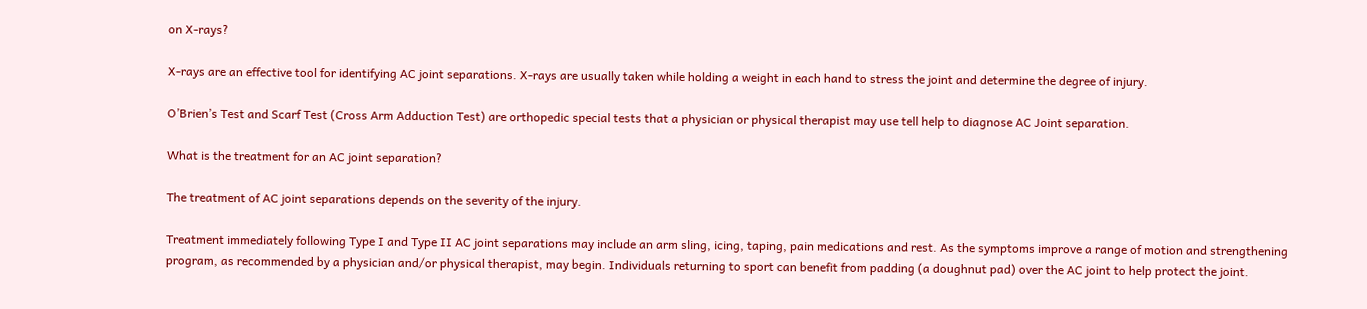on X-rays?

X-rays are an effective tool for identifying AC joint separations. X-rays are usually taken while holding a weight in each hand to stress the joint and determine the degree of injury.

O’Brien’s Test and Scarf Test (Cross Arm Adduction Test) are orthopedic special tests that a physician or physical therapist may use tell help to diagnose AC Joint separation.

What is the treatment for an AC joint separation?

The treatment of AC joint separations depends on the severity of the injury.

Treatment immediately following Type I and Type II AC joint separations may include an arm sling, icing, taping, pain medications and rest. As the symptoms improve a range of motion and strengthening program, as recommended by a physician and/or physical therapist, may begin. Individuals returning to sport can benefit from padding (a doughnut pad) over the AC joint to help protect the joint.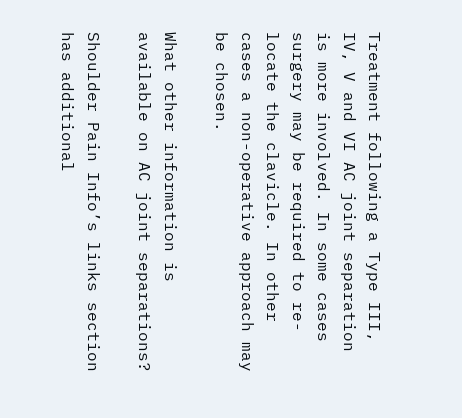Treatment following a Type III, IV, V and VI AC joint separation is more involved. In some cases surgery may be required to re-locate the clavicle. In other cases a non-operative approach may be chosen.

What other information is available on AC joint separations?

Shoulder Pain Info’s links section has additional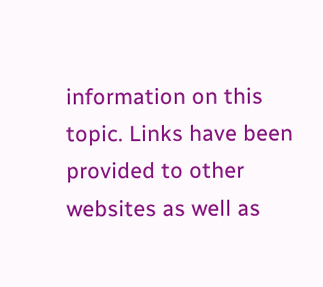information on this topic. Links have been provided to other websites as well as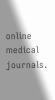online medical journals.